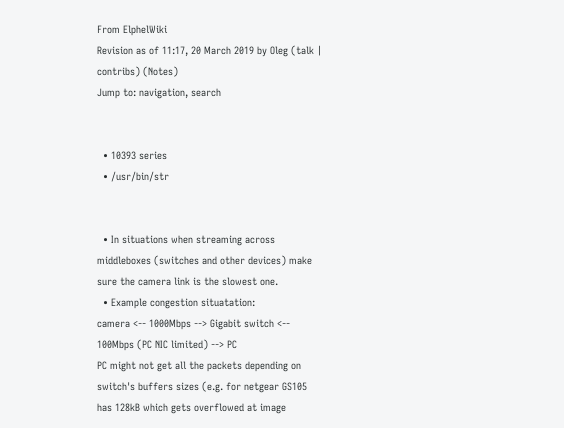From ElphelWiki
Revision as of 11:17, 20 March 2019 by Oleg (talk | contribs) (Notes)
Jump to: navigation, search


  • 10393 series
  • /usr/bin/str


  • In situations when streaming across middleboxes (switches and other devices) make sure the camera link is the slowest one.
  • Example congestion situatation:
camera <-- 1000Mbps --> Gigabit switch <-- 100Mbps (PC NIC limited) --> PC
PC might not get all the packets depending on switch's buffers sizes (e.g. for netgear GS105 has 128kB which gets overflowed at image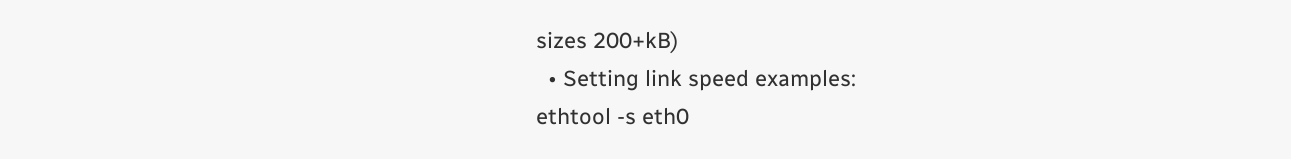sizes 200+kB)
  • Setting link speed examples:
ethtool -s eth0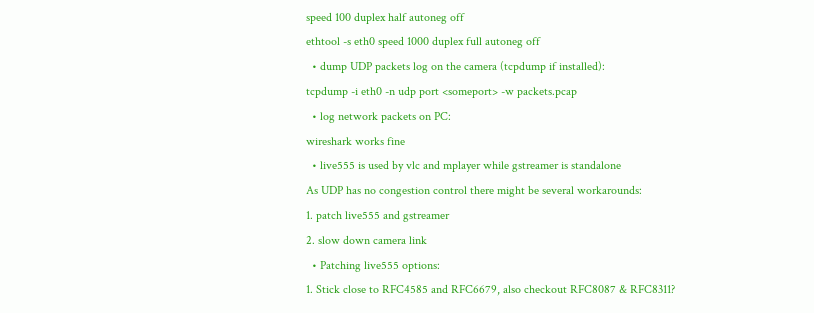speed 100 duplex half autoneg off
ethtool -s eth0 speed 1000 duplex full autoneg off
  • dump UDP packets log on the camera (tcpdump if installed):
tcpdump -i eth0 -n udp port <someport> -w packets.pcap
  • log network packets on PC:
wireshark works fine
  • live555 is used by vlc and mplayer while gstreamer is standalone
As UDP has no congestion control there might be several workarounds:
1. patch live555 and gstreamer
2. slow down camera link
  • Patching live555 options:
1. Stick close to RFC4585 and RFC6679, also checkout RFC8087 & RFC8311?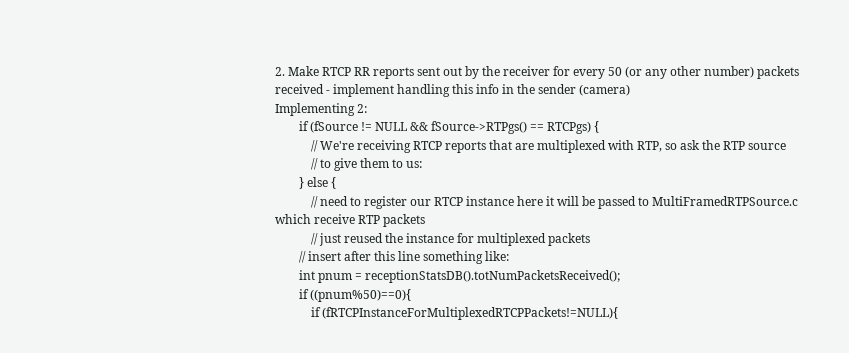2. Make RTCP RR reports sent out by the receiver for every 50 (or any other number) packets received - implement handling this info in the sender (camera)
Implementing 2:
        if (fSource != NULL && fSource->RTPgs() == RTCPgs) {
            // We're receiving RTCP reports that are multiplexed with RTP, so ask the RTP source
            // to give them to us:
        } else {
            // need to register our RTCP instance here it will be passed to MultiFramedRTPSource.c which receive RTP packets
            // just reused the instance for multiplexed packets
        // insert after this line something like:
        int pnum = receptionStatsDB().totNumPacketsReceived();
        if ((pnum%50)==0){
            if (fRTCPInstanceForMultiplexedRTCPPackets!=NULL){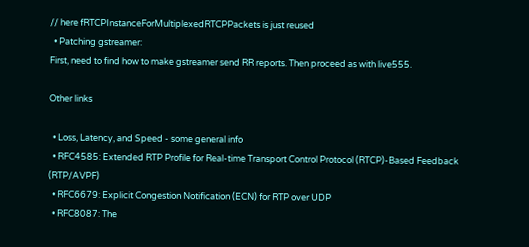// here fRTCPInstanceForMultiplexedRTCPPackets is just reused
  • Patching gstreamer:
First, need to find how to make gstreamer send RR reports. Then proceed as with live555.

Other links

  • Loss, Latency, and Speed - some general info
  • RFC4585: Extended RTP Profile for Real-time Transport Control Protocol (RTCP)-Based Feedback (RTP/AVPF)
  • RFC6679: Explicit Congestion Notification (ECN) for RTP over UDP
  • RFC8087: The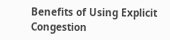Benefits of Using Explicit Congestion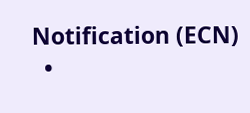Notification (ECN)
  •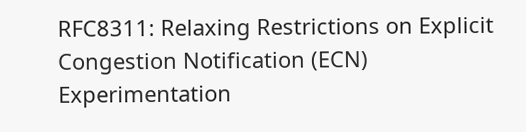RFC8311: Relaxing Restrictions on Explicit Congestion Notification (ECN) Experimentation